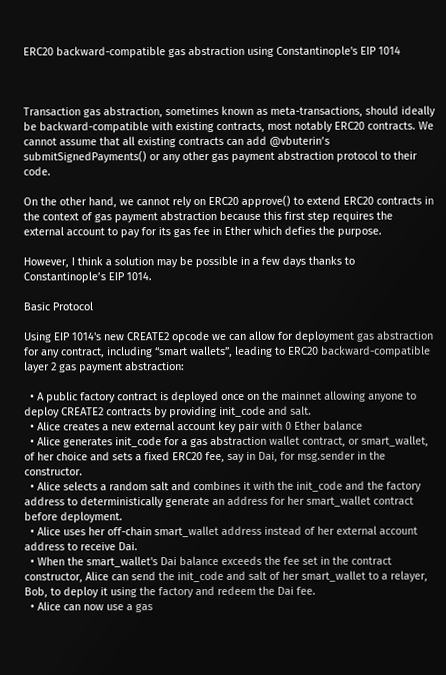ERC20 backward-compatible gas abstraction using Constantinople's EIP 1014



Transaction gas abstraction, sometimes known as meta-transactions, should ideally be backward-compatible with existing contracts, most notably ERC20 contracts. We cannot assume that all existing contracts can add @vbuterin’s submitSignedPayments() or any other gas payment abstraction protocol to their code.

On the other hand, we cannot rely on ERC20 approve() to extend ERC20 contracts in the context of gas payment abstraction because this first step requires the external account to pay for its gas fee in Ether which defies the purpose.

However, I think a solution may be possible in a few days thanks to Constantinople’s EIP 1014.

Basic Protocol

Using EIP 1014's new CREATE2 opcode we can allow for deployment gas abstraction for any contract, including “smart wallets”, leading to ERC20 backward-compatible layer 2 gas payment abstraction:

  • A public factory contract is deployed once on the mainnet allowing anyone to deploy CREATE2 contracts by providing init_code and salt.
  • Alice creates a new external account key pair with 0 Ether balance
  • Alice generates init_code for a gas abstraction wallet contract, or smart_wallet, of her choice and sets a fixed ERC20 fee, say in Dai, for msg.sender in the constructor.
  • Alice selects a random salt and combines it with the init_code and the factory address to deterministically generate an address for her smart_wallet contract before deployment.
  • Alice uses her off-chain smart_wallet address instead of her external account address to receive Dai.
  • When the smart_wallet's Dai balance exceeds the fee set in the contract constructor, Alice can send the init_code and salt of her smart_wallet to a relayer, Bob, to deploy it using the factory and redeem the Dai fee.
  • Alice can now use a gas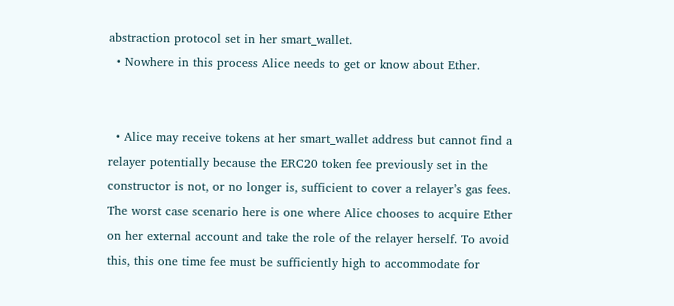abstraction protocol set in her smart_wallet.
  • Nowhere in this process Alice needs to get or know about Ether.


  • Alice may receive tokens at her smart_wallet address but cannot find a relayer potentially because the ERC20 token fee previously set in the constructor is not, or no longer is, sufficient to cover a relayer’s gas fees. The worst case scenario here is one where Alice chooses to acquire Ether on her external account and take the role of the relayer herself. To avoid this, this one time fee must be sufficiently high to accommodate for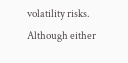volatility risks. Although either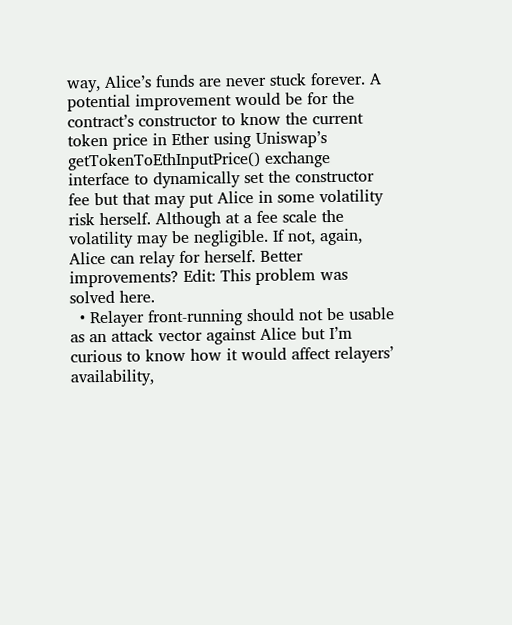way, Alice’s funds are never stuck forever. A potential improvement would be for the contract’s constructor to know the current token price in Ether using Uniswap’s getTokenToEthInputPrice() exchange interface to dynamically set the constructor fee but that may put Alice in some volatility risk herself. Although at a fee scale the volatility may be negligible. If not, again, Alice can relay for herself. Better improvements? Edit: This problem was solved here.
  • Relayer front-running should not be usable as an attack vector against Alice but I’m curious to know how it would affect relayers’ availability,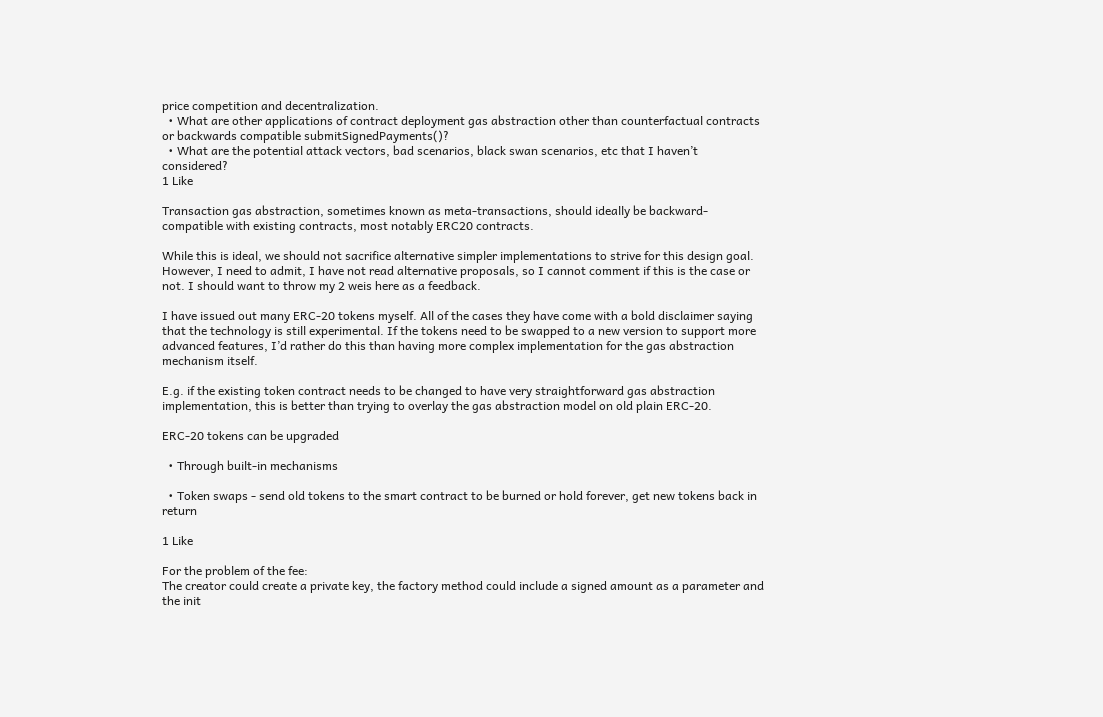price competition and decentralization.
  • What are other applications of contract deployment gas abstraction other than counterfactual contracts or backwards compatible submitSignedPayments()?
  • What are the potential attack vectors, bad scenarios, black swan scenarios, etc that I haven’t considered?
1 Like

Transaction gas abstraction, sometimes known as meta-transactions, should ideally be backward-compatible with existing contracts, most notably ERC20 contracts.

While this is ideal, we should not sacrifice alternative simpler implementations to strive for this design goal. However, I need to admit, I have not read alternative proposals, so I cannot comment if this is the case or not. I should want to throw my 2 weis here as a feedback.

I have issued out many ERC-20 tokens myself. All of the cases they have come with a bold disclaimer saying that the technology is still experimental. If the tokens need to be swapped to a new version to support more advanced features, I’d rather do this than having more complex implementation for the gas abstraction mechanism itself.

E.g. if the existing token contract needs to be changed to have very straightforward gas abstraction implementation, this is better than trying to overlay the gas abstraction model on old plain ERC-20.

ERC-20 tokens can be upgraded

  • Through built-in mechanisms

  • Token swaps - send old tokens to the smart contract to be burned or hold forever, get new tokens back in return

1 Like

For the problem of the fee:
The creator could create a private key, the factory method could include a signed amount as a parameter and the init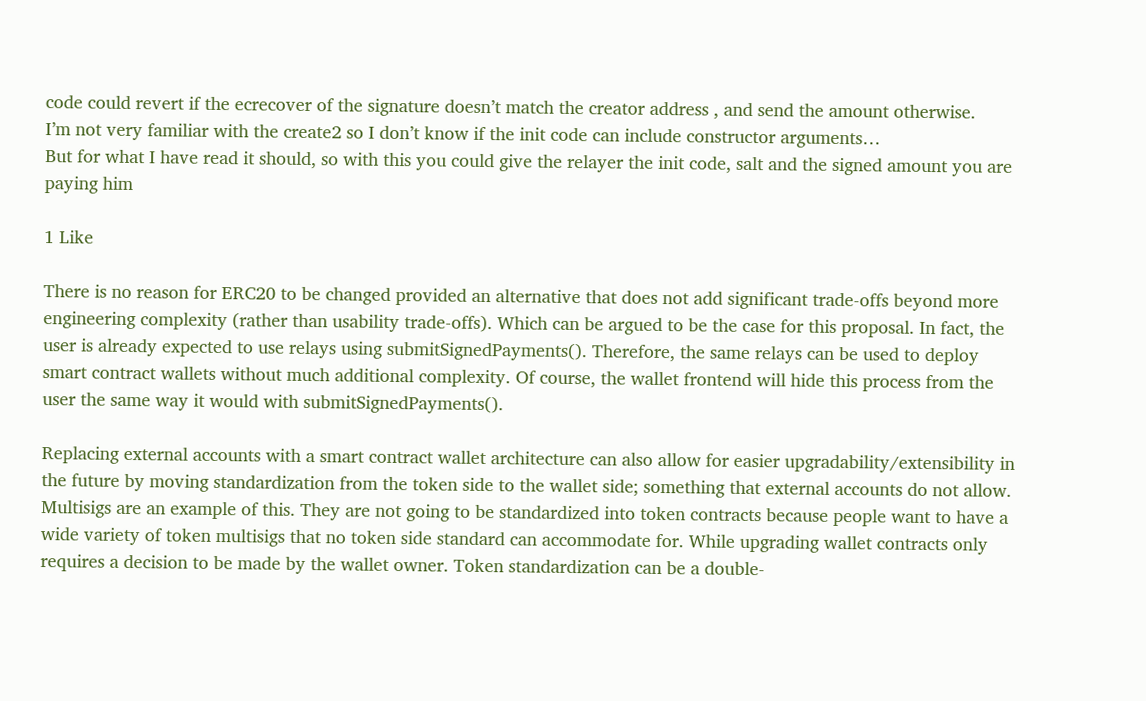code could revert if the ecrecover of the signature doesn’t match the creator address , and send the amount otherwise.
I’m not very familiar with the create2 so I don’t know if the init code can include constructor arguments…
But for what I have read it should, so with this you could give the relayer the init code, salt and the signed amount you are paying him

1 Like

There is no reason for ERC20 to be changed provided an alternative that does not add significant trade-offs beyond more engineering complexity (rather than usability trade-offs). Which can be argued to be the case for this proposal. In fact, the user is already expected to use relays using submitSignedPayments(). Therefore, the same relays can be used to deploy smart contract wallets without much additional complexity. Of course, the wallet frontend will hide this process from the user the same way it would with submitSignedPayments().

Replacing external accounts with a smart contract wallet architecture can also allow for easier upgradability/extensibility in the future by moving standardization from the token side to the wallet side; something that external accounts do not allow. Multisigs are an example of this. They are not going to be standardized into token contracts because people want to have a wide variety of token multisigs that no token side standard can accommodate for. While upgrading wallet contracts only requires a decision to be made by the wallet owner. Token standardization can be a double-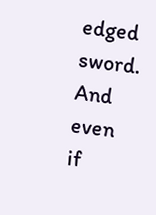edged sword. And even if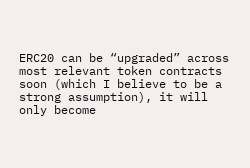ERC20 can be “upgraded” across most relevant token contracts soon (which I believe to be a strong assumption), it will only become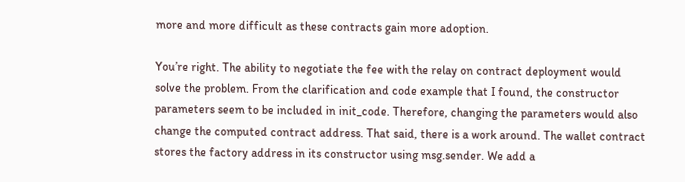more and more difficult as these contracts gain more adoption.

You’re right. The ability to negotiate the fee with the relay on contract deployment would solve the problem. From the clarification and code example that I found, the constructor parameters seem to be included in init_code. Therefore, changing the parameters would also change the computed contract address. That said, there is a work around. The wallet contract stores the factory address in its constructor using msg.sender. We add a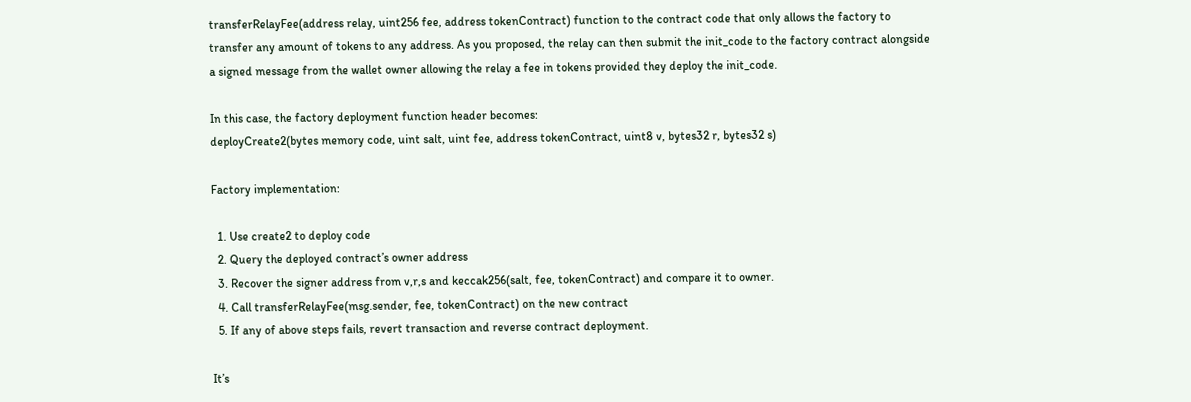transferRelayFee(address relay, uint256 fee, address tokenContract) function to the contract code that only allows the factory to transfer any amount of tokens to any address. As you proposed, the relay can then submit the init_code to the factory contract alongside a signed message from the wallet owner allowing the relay a fee in tokens provided they deploy the init_code.

In this case, the factory deployment function header becomes:
deployCreate2(bytes memory code, uint salt, uint fee, address tokenContract, uint8 v, bytes32 r, bytes32 s)

Factory implementation:

  1. Use create2 to deploy code
  2. Query the deployed contract’s owner address
  3. Recover the signer address from v,r,s and keccak256(salt, fee, tokenContract) and compare it to owner.
  4. Call transferRelayFee(msg.sender, fee, tokenContract) on the new contract
  5. If any of above steps fails, revert transaction and reverse contract deployment.

It’s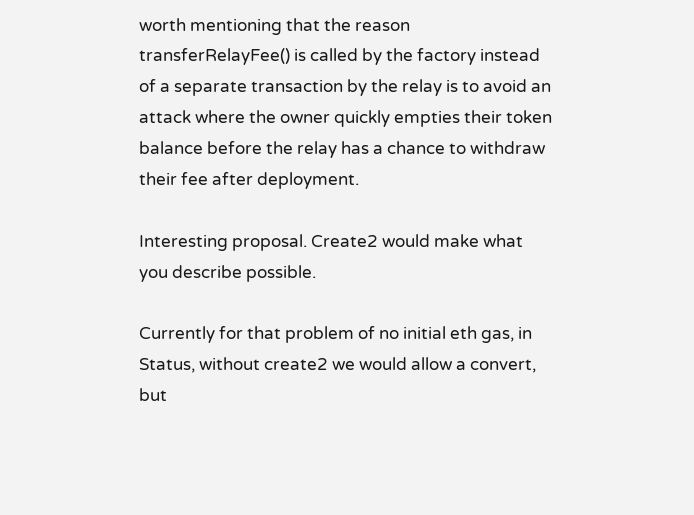worth mentioning that the reason transferRelayFee() is called by the factory instead of a separate transaction by the relay is to avoid an attack where the owner quickly empties their token balance before the relay has a chance to withdraw their fee after deployment.

Interesting proposal. Create2 would make what you describe possible.

Currently for that problem of no initial eth gas, in Status, without create2 we would allow a convert, but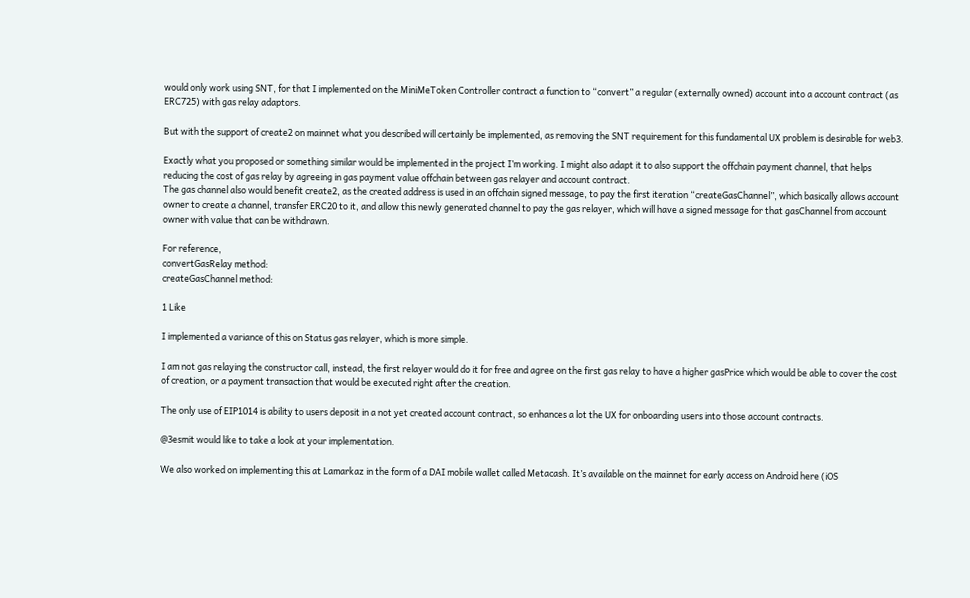would only work using SNT, for that I implemented on the MiniMeToken Controller contract a function to “convert” a regular (externally owned) account into a account contract (as ERC725) with gas relay adaptors.

But with the support of create2 on mainnet what you described will certainly be implemented, as removing the SNT requirement for this fundamental UX problem is desirable for web3.

Exactly what you proposed or something similar would be implemented in the project I’m working. I might also adapt it to also support the offchain payment channel, that helps reducing the cost of gas relay by agreeing in gas payment value offchain between gas relayer and account contract.
The gas channel also would benefit create2, as the created address is used in an offchain signed message, to pay the first iteration “createGasChannel”, which basically allows account owner to create a channel, transfer ERC20 to it, and allow this newly generated channel to pay the gas relayer, which will have a signed message for that gasChannel from account owner with value that can be withdrawn.

For reference,
convertGasRelay method:
createGasChannel method:

1 Like

I implemented a variance of this on Status gas relayer, which is more simple.

I am not gas relaying the constructor call, instead, the first relayer would do it for free and agree on the first gas relay to have a higher gasPrice which would be able to cover the cost of creation, or a payment transaction that would be executed right after the creation.

The only use of EIP1014 is ability to users deposit in a not yet created account contract, so enhances a lot the UX for onboarding users into those account contracts.

@3esmit would like to take a look at your implementation.

We also worked on implementing this at Lamarkaz in the form of a DAI mobile wallet called Metacash. It’s available on the mainnet for early access on Android here (iOS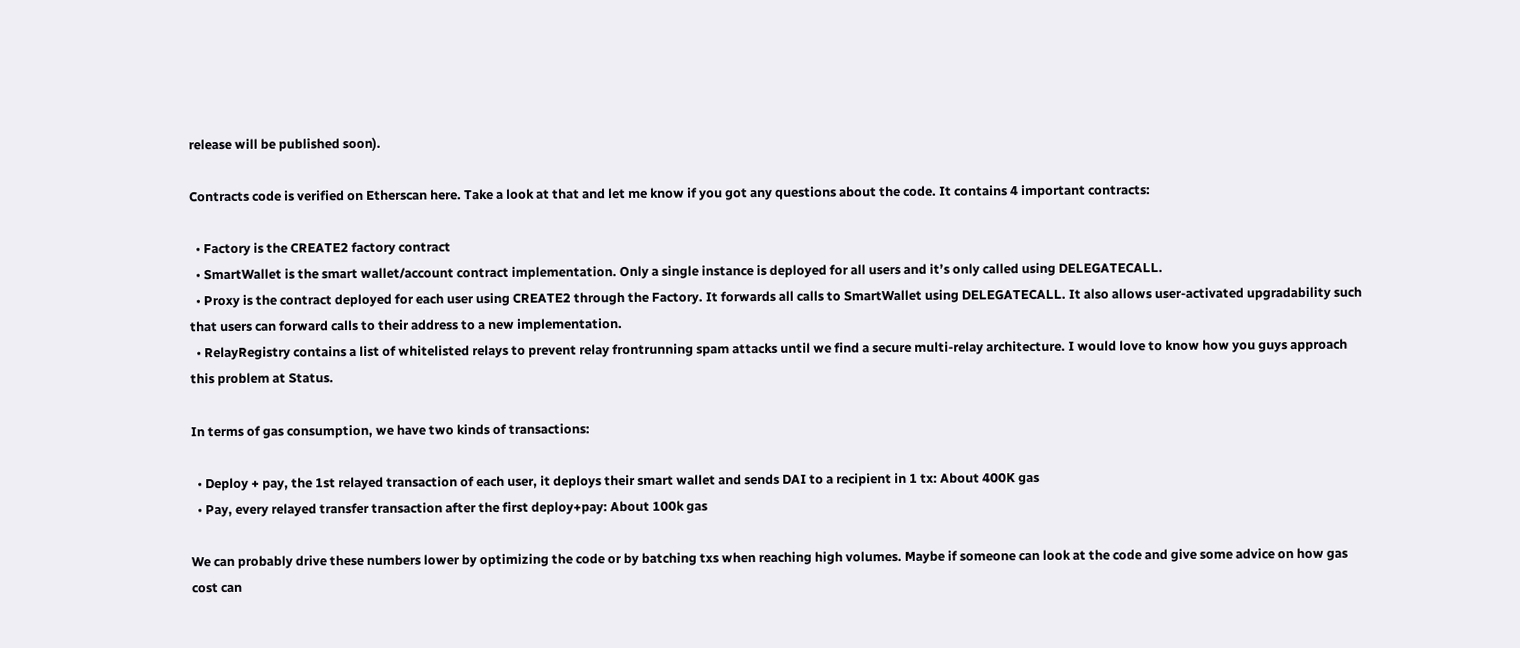release will be published soon).

Contracts code is verified on Etherscan here. Take a look at that and let me know if you got any questions about the code. It contains 4 important contracts:

  • Factory is the CREATE2 factory contract
  • SmartWallet is the smart wallet/account contract implementation. Only a single instance is deployed for all users and it’s only called using DELEGATECALL.
  • Proxy is the contract deployed for each user using CREATE2 through the Factory. It forwards all calls to SmartWallet using DELEGATECALL. It also allows user-activated upgradability such that users can forward calls to their address to a new implementation.
  • RelayRegistry contains a list of whitelisted relays to prevent relay frontrunning spam attacks until we find a secure multi-relay architecture. I would love to know how you guys approach this problem at Status.

In terms of gas consumption, we have two kinds of transactions:

  • Deploy + pay, the 1st relayed transaction of each user, it deploys their smart wallet and sends DAI to a recipient in 1 tx: About 400K gas
  • Pay, every relayed transfer transaction after the first deploy+pay: About 100k gas

We can probably drive these numbers lower by optimizing the code or by batching txs when reaching high volumes. Maybe if someone can look at the code and give some advice on how gas cost can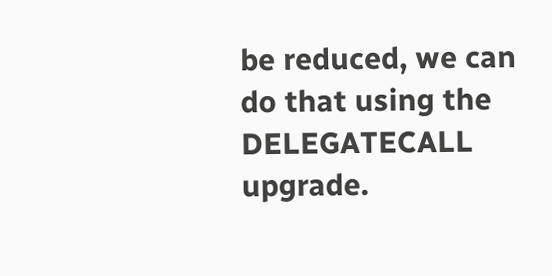be reduced, we can do that using the DELEGATECALL upgrade.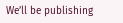We’ll be publishing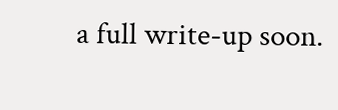a full write-up soon.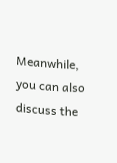Meanwhile, you can also discuss the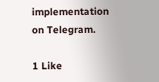implementation on Telegram.

1 Like